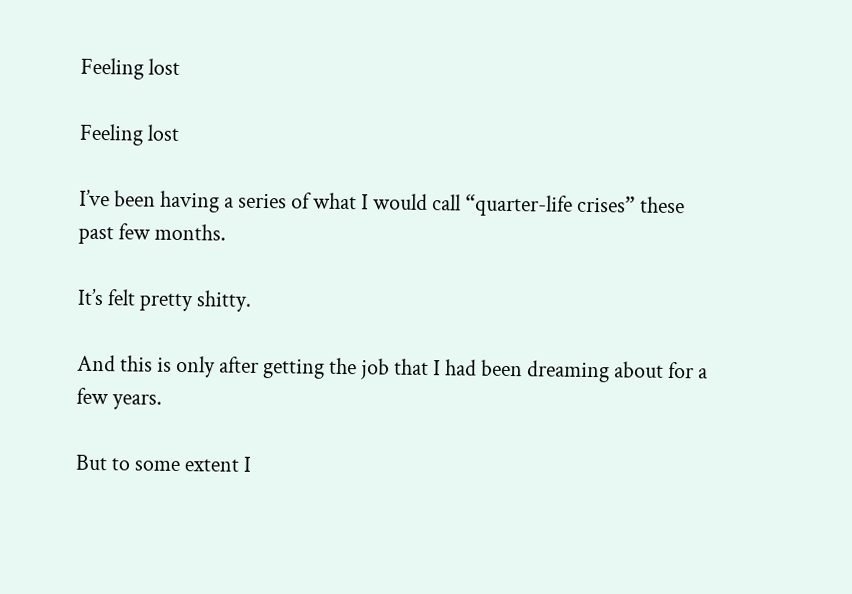Feeling lost

Feeling lost

I’ve been having a series of what I would call “quarter-life crises” these past few months.

It’s felt pretty shitty.

And this is only after getting the job that I had been dreaming about for a few years.

But to some extent I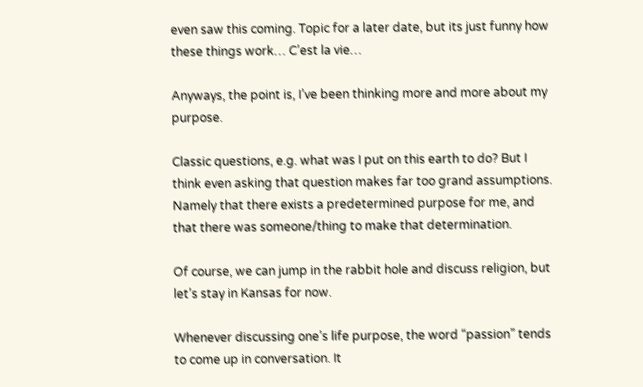even saw this coming. Topic for a later date, but its just funny how these things work… C’est la vie…

Anyways, the point is, I’ve been thinking more and more about my purpose.

Classic questions, e.g. what was I put on this earth to do? But I think even asking that question makes far too grand assumptions. Namely that there exists a predetermined purpose for me, and that there was someone/thing to make that determination.

Of course, we can jump in the rabbit hole and discuss religion, but let’s stay in Kansas for now.

Whenever discussing one’s life purpose, the word “passion” tends to come up in conversation. It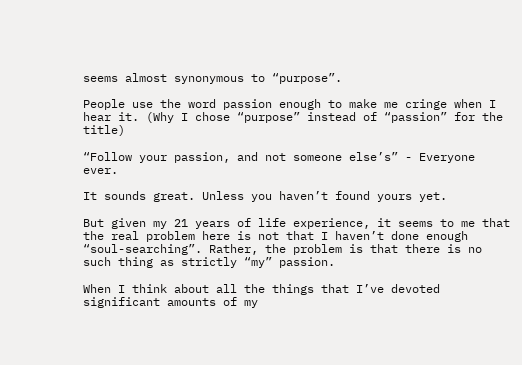seems almost synonymous to “purpose”.

People use the word passion enough to make me cringe when I hear it. (Why I chose “purpose” instead of “passion” for the title)

“Follow your passion, and not someone else’s” - Everyone ever.

It sounds great. Unless you haven’t found yours yet.

But given my 21 years of life experience, it seems to me that the real problem here is not that I haven’t done enough “soul-searching”. Rather, the problem is that there is no such thing as strictly “my” passion.

When I think about all the things that I’ve devoted significant amounts of my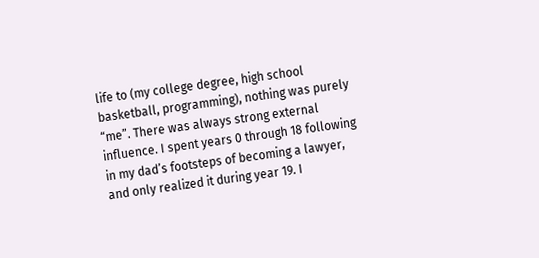life to (my college degree, high school basketball, programming), nothing was purely “me”. There was always strong external influence. I spent years 0 through 18 following in my dad’s footsteps of becoming a lawyer, and only realized it during year 19. I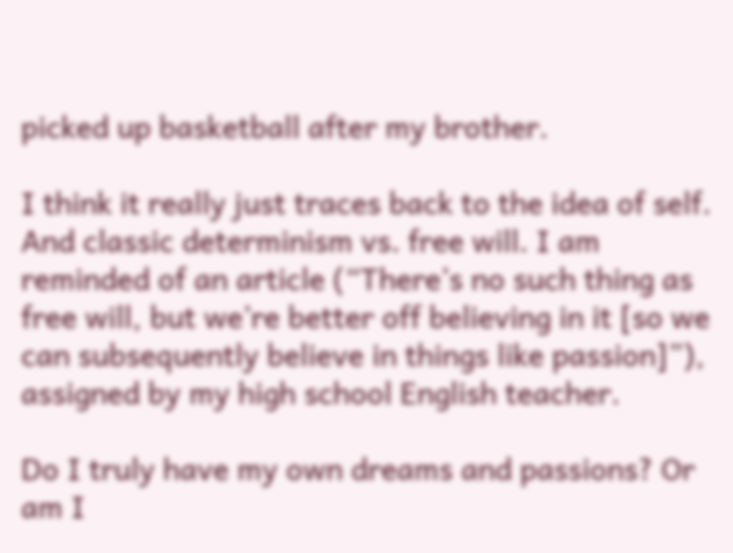picked up basketball after my brother.

I think it really just traces back to the idea of self. And classic determinism vs. free will. I am reminded of an article (“There’s no such thing as free will, but we’re better off believing in it [so we can subsequently believe in things like passion]”), assigned by my high school English teacher.

Do I truly have my own dreams and passions? Or am I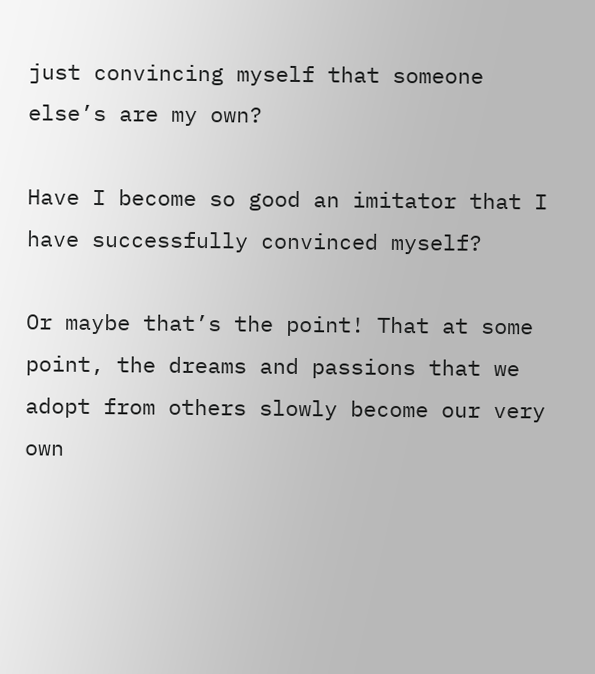just convincing myself that someone else’s are my own?

Have I become so good an imitator that I have successfully convinced myself?

Or maybe that’s the point! That at some point, the dreams and passions that we adopt from others slowly become our very own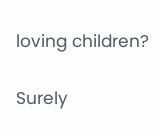loving children?

Surely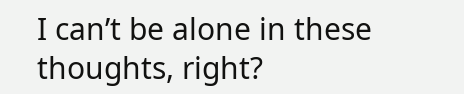I can’t be alone in these thoughts, right?